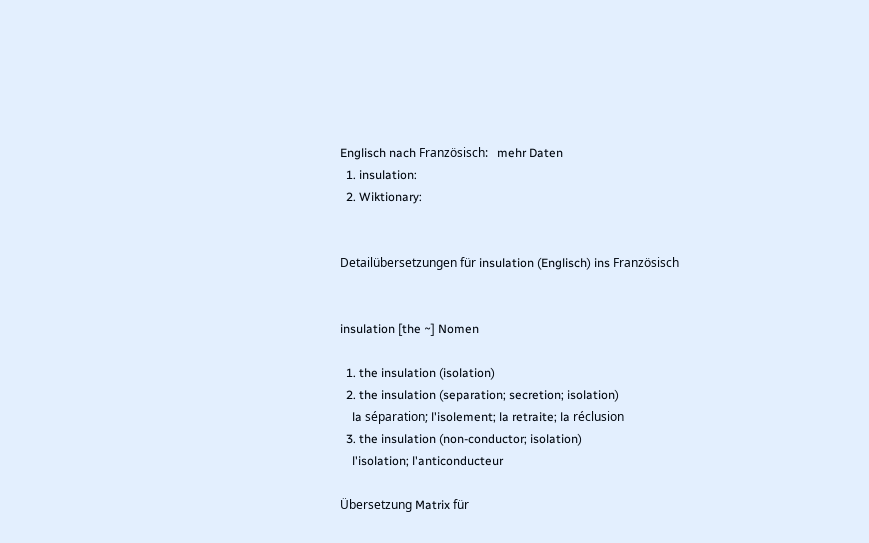Englisch nach Französisch:   mehr Daten
  1. insulation:
  2. Wiktionary:


Detailübersetzungen für insulation (Englisch) ins Französisch


insulation [the ~] Nomen

  1. the insulation (isolation)
  2. the insulation (separation; secretion; isolation)
    la séparation; l'isolement; la retraite; la réclusion
  3. the insulation (non-conductor; isolation)
    l'isolation; l'anticonducteur

Übersetzung Matrix für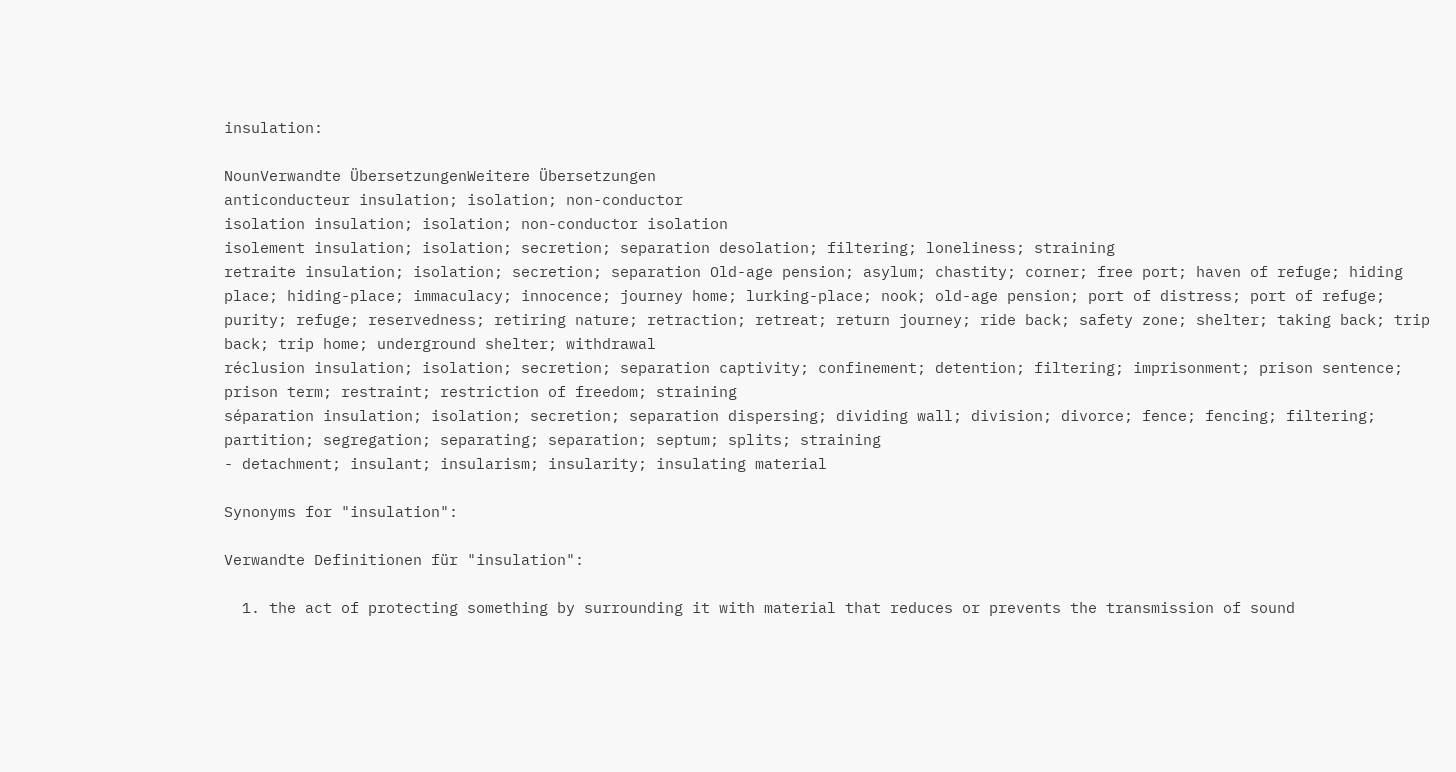insulation:

NounVerwandte ÜbersetzungenWeitere Übersetzungen
anticonducteur insulation; isolation; non-conductor
isolation insulation; isolation; non-conductor isolation
isolement insulation; isolation; secretion; separation desolation; filtering; loneliness; straining
retraite insulation; isolation; secretion; separation Old-age pension; asylum; chastity; corner; free port; haven of refuge; hiding place; hiding-place; immaculacy; innocence; journey home; lurking-place; nook; old-age pension; port of distress; port of refuge; purity; refuge; reservedness; retiring nature; retraction; retreat; return journey; ride back; safety zone; shelter; taking back; trip back; trip home; underground shelter; withdrawal
réclusion insulation; isolation; secretion; separation captivity; confinement; detention; filtering; imprisonment; prison sentence; prison term; restraint; restriction of freedom; straining
séparation insulation; isolation; secretion; separation dispersing; dividing wall; division; divorce; fence; fencing; filtering; partition; segregation; separating; separation; septum; splits; straining
- detachment; insulant; insularism; insularity; insulating material

Synonyms for "insulation":

Verwandte Definitionen für "insulation":

  1. the act of protecting something by surrounding it with material that reduces or prevents the transmission of sound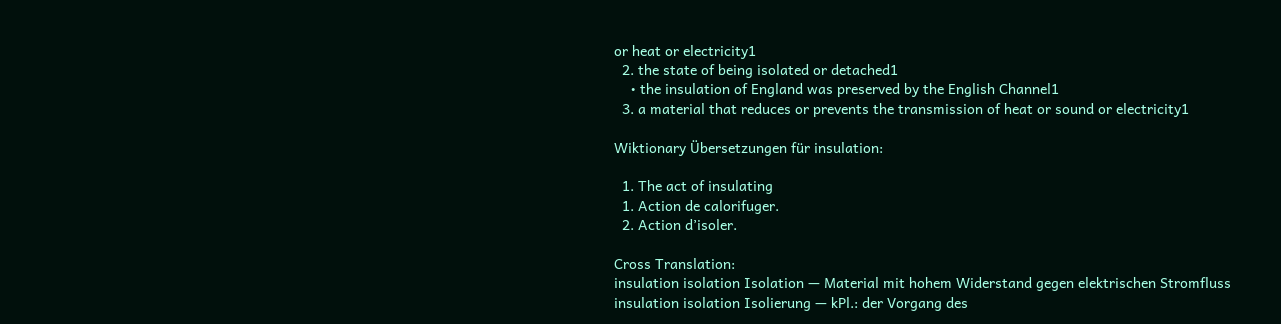or heat or electricity1
  2. the state of being isolated or detached1
    • the insulation of England was preserved by the English Channel1
  3. a material that reduces or prevents the transmission of heat or sound or electricity1

Wiktionary Übersetzungen für insulation:

  1. The act of insulating
  1. Action de calorifuger.
  2. Action d’isoler.

Cross Translation:
insulation isolation Isolation — Material mit hohem Widerstand gegen elektrischen Stromfluss
insulation isolation Isolierung — kPl.: der Vorgang des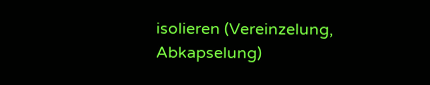isolieren (Vereinzelung, Abkapselung)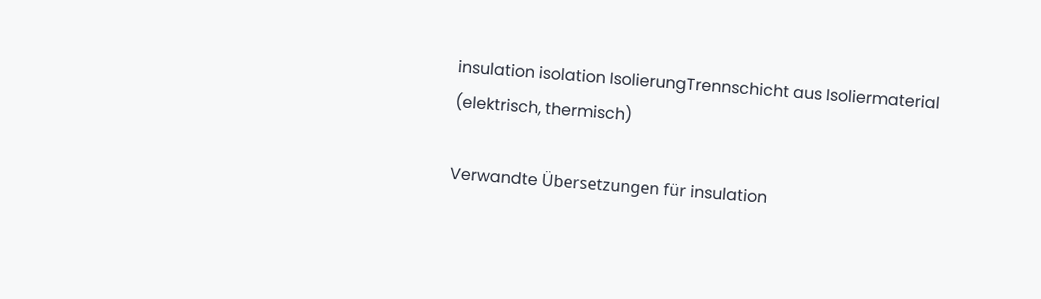insulation isolation IsolierungTrennschicht aus Isoliermaterial (elektrisch, thermisch)

Verwandte Übersetzungen für insulation